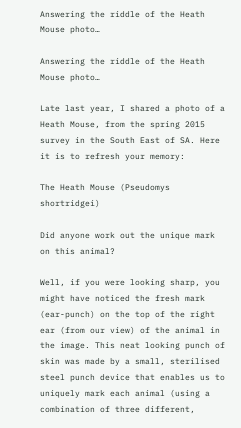Answering the riddle of the Heath Mouse photo…

Answering the riddle of the Heath Mouse photo…

Late last year, I shared a photo of a Heath Mouse, from the spring 2015 survey in the South East of SA. Here it is to refresh your memory:

The Heath Mouse (Pseudomys shortridgei)

Did anyone work out the unique mark on this animal?

Well, if you were looking sharp, you might have noticed the fresh mark (ear-punch) on the top of the right ear (from our view) of the animal in the image. This neat looking punch of skin was made by a small, sterilised steel punch device that enables us to uniquely mark each animal (using a combination of three different,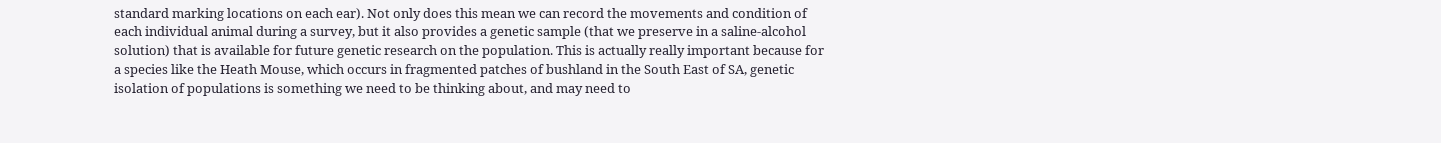standard marking locations on each ear). Not only does this mean we can record the movements and condition of each individual animal during a survey, but it also provides a genetic sample (that we preserve in a saline-alcohol solution) that is available for future genetic research on the population. This is actually really important because for a species like the Heath Mouse, which occurs in fragmented patches of bushland in the South East of SA, genetic isolation of populations is something we need to be thinking about, and may need to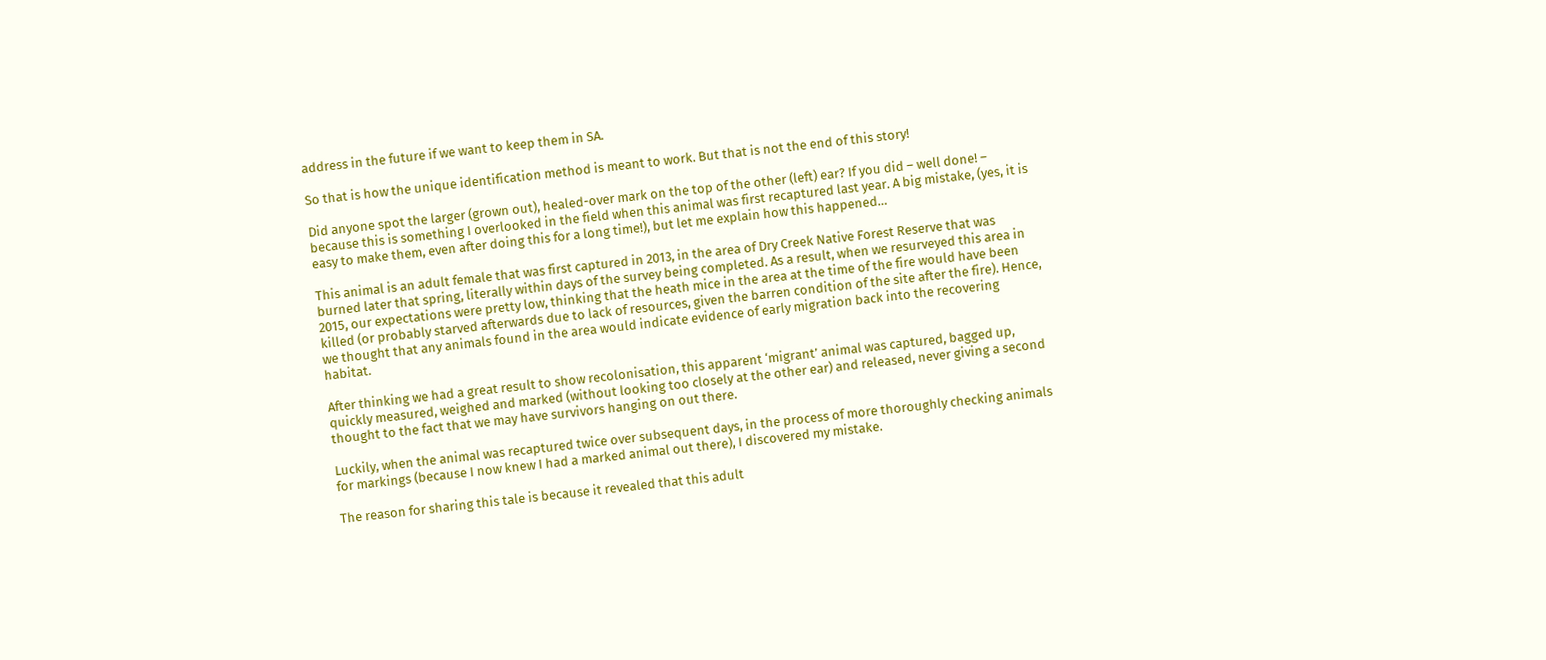address in the future if we want to keep them in SA.

So that is how the unique identification method is meant to work. But that is not the end of this story!

Did anyone spot the larger (grown out), healed-over mark on the top of the other (left) ear? If you did – well done! – because this is something I overlooked in the field when this animal was first recaptured last year. A big mistake, (yes, it is easy to make them, even after doing this for a long time!), but let me explain how this happened…

This animal is an adult female that was first captured in 2013, in the area of Dry Creek Native Forest Reserve that was burned later that spring, literally within days of the survey being completed. As a result, when we resurveyed this area in 2015, our expectations were pretty low, thinking that the heath mice in the area at the time of the fire would have been killed (or probably starved afterwards due to lack of resources, given the barren condition of the site after the fire). Hence, we thought that any animals found in the area would indicate evidence of early migration back into the recovering habitat.

After thinking we had a great result to show recolonisation, this apparent ‘migrant’ animal was captured, bagged up, quickly measured, weighed and marked (without looking too closely at the other ear) and released, never giving a second thought to the fact that we may have survivors hanging on out there.

Luckily, when the animal was recaptured twice over subsequent days, in the process of more thoroughly checking animals for markings (because I now knew I had a marked animal out there), I discovered my mistake.

The reason for sharing this tale is because it revealed that this adult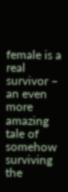female is a real survivor – an even more amazing tale of somehow surviving the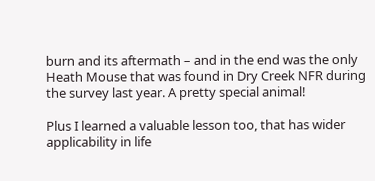burn and its aftermath – and in the end was the only Heath Mouse that was found in Dry Creek NFR during the survey last year. A pretty special animal!

Plus I learned a valuable lesson too, that has wider applicability in life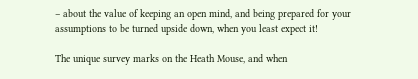– about the value of keeping an open mind, and being prepared for your assumptions to be turned upside down, when you least expect it!

The unique survey marks on the Heath Mouse, and when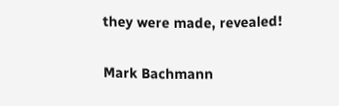they were made, revealed!

Mark Bachmann